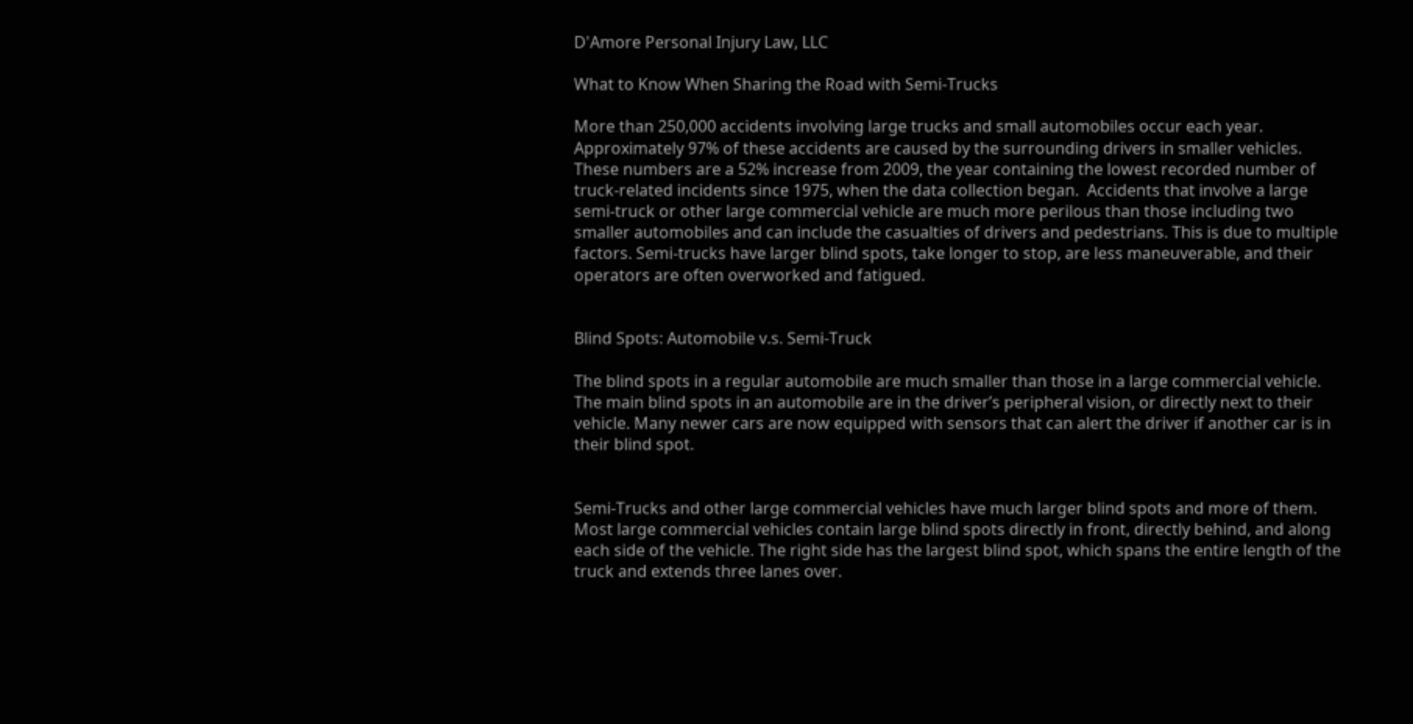D'Amore Personal Injury Law, LLC

What to Know When Sharing the Road with Semi-Trucks

More than 250,000 accidents involving large trucks and small automobiles occur each year. Approximately 97% of these accidents are caused by the surrounding drivers in smaller vehicles. These numbers are a 52% increase from 2009, the year containing the lowest recorded number of truck-related incidents since 1975, when the data collection began.  Accidents that involve a large semi-truck or other large commercial vehicle are much more perilous than those including two smaller automobiles and can include the casualties of drivers and pedestrians. This is due to multiple factors. Semi-trucks have larger blind spots, take longer to stop, are less maneuverable, and their operators are often overworked and fatigued.


Blind Spots: Automobile v.s. Semi-Truck

The blind spots in a regular automobile are much smaller than those in a large commercial vehicle. The main blind spots in an automobile are in the driver’s peripheral vision, or directly next to their vehicle. Many newer cars are now equipped with sensors that can alert the driver if another car is in their blind spot.


Semi-Trucks and other large commercial vehicles have much larger blind spots and more of them. Most large commercial vehicles contain large blind spots directly in front, directly behind, and along each side of the vehicle. The right side has the largest blind spot, which spans the entire length of the truck and extends three lanes over.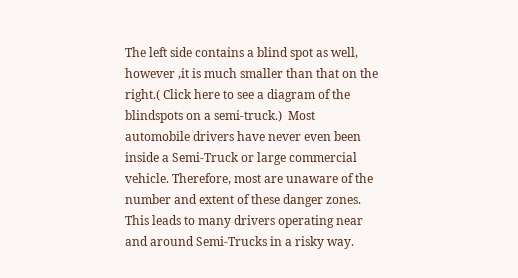The left side contains a blind spot as well, however ,it is much smaller than that on the right.( Click here to see a diagram of the blindspots on a semi-truck.)  Most automobile drivers have never even been inside a Semi-Truck or large commercial vehicle. Therefore, most are unaware of the number and extent of these danger zones. This leads to many drivers operating near and around Semi-Trucks in a risky way.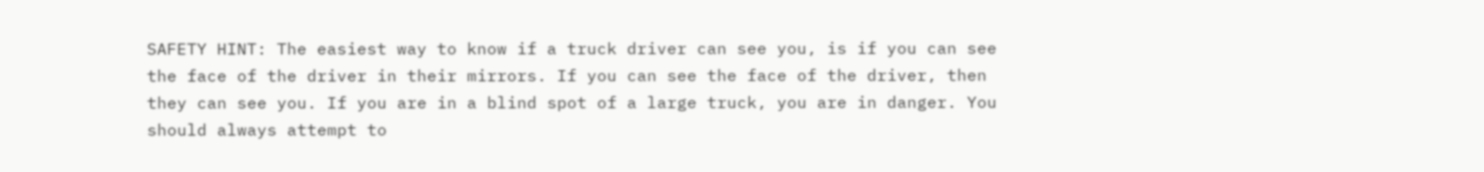SAFETY HINT: The easiest way to know if a truck driver can see you, is if you can see the face of the driver in their mirrors. If you can see the face of the driver, then they can see you. If you are in a blind spot of a large truck, you are in danger. You should always attempt to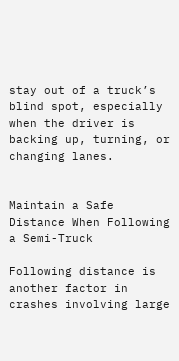stay out of a truck’s blind spot, especially when the driver is backing up, turning, or changing lanes.


Maintain a Safe Distance When Following a Semi-Truck

Following distance is another factor in crashes involving large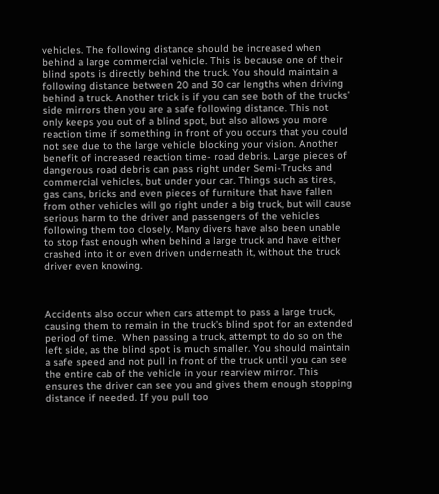vehicles. The following distance should be increased when behind a large commercial vehicle. This is because one of their blind spots is directly behind the truck. You should maintain a following distance between 20 and 30 car lengths when driving behind a truck. Another trick is if you can see both of the trucks’ side mirrors then you are a safe following distance. This not only keeps you out of a blind spot, but also allows you more reaction time if something in front of you occurs that you could not see due to the large vehicle blocking your vision. Another benefit of increased reaction time- road debris. Large pieces of dangerous road debris can pass right under Semi-Trucks and commercial vehicles, but under your car. Things such as tires, gas cans, bricks and even pieces of furniture that have fallen from other vehicles will go right under a big truck, but will cause serious harm to the driver and passengers of the vehicles following them too closely. Many divers have also been unable to stop fast enough when behind a large truck and have either crashed into it or even driven underneath it, without the truck driver even knowing.



Accidents also occur when cars attempt to pass a large truck, causing them to remain in the truck’s blind spot for an extended period of time.  When passing a truck, attempt to do so on the left side, as the blind spot is much smaller. You should maintain a safe speed and not pull in front of the truck until you can see the entire cab of the vehicle in your rearview mirror. This ensures the driver can see you and gives them enough stopping distance if needed. If you pull too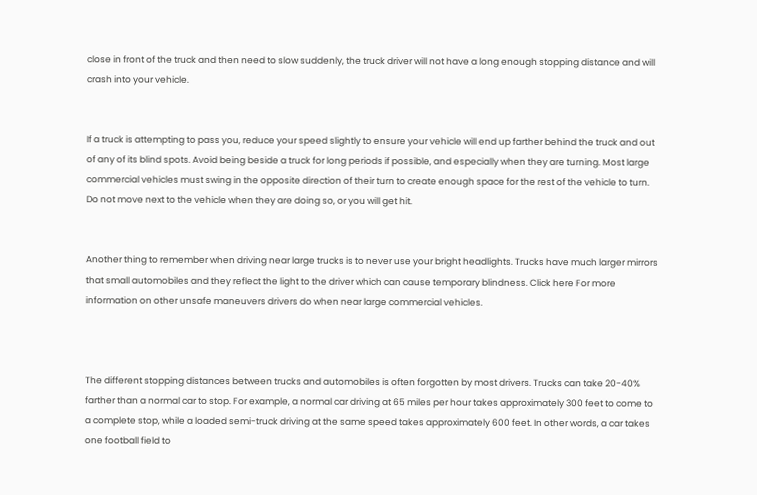close in front of the truck and then need to slow suddenly, the truck driver will not have a long enough stopping distance and will crash into your vehicle.


If a truck is attempting to pass you, reduce your speed slightly to ensure your vehicle will end up farther behind the truck and out of any of its blind spots. Avoid being beside a truck for long periods if possible, and especially when they are turning. Most large commercial vehicles must swing in the opposite direction of their turn to create enough space for the rest of the vehicle to turn. Do not move next to the vehicle when they are doing so, or you will get hit.


Another thing to remember when driving near large trucks is to never use your bright headlights. Trucks have much larger mirrors that small automobiles and they reflect the light to the driver which can cause temporary blindness. Click here For more information on other unsafe maneuvers drivers do when near large commercial vehicles.



The different stopping distances between trucks and automobiles is often forgotten by most drivers. Trucks can take 20-40% farther than a normal car to stop. For example, a normal car driving at 65 miles per hour takes approximately 300 feet to come to a complete stop, while a loaded semi-truck driving at the same speed takes approximately 600 feet. In other words, a car takes one football field to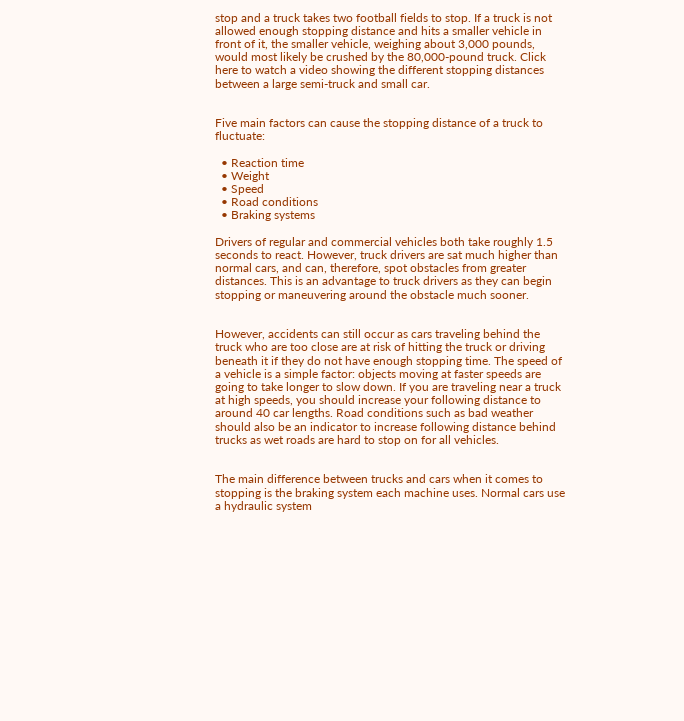stop and a truck takes two football fields to stop. If a truck is not allowed enough stopping distance and hits a smaller vehicle in front of it, the smaller vehicle, weighing about 3,000 pounds, would most likely be crushed by the 80,000-pound truck. Click here to watch a video showing the different stopping distances between a large semi-truck and small car.


Five main factors can cause the stopping distance of a truck to fluctuate:

  • Reaction time
  • Weight
  • Speed
  • Road conditions
  • Braking systems

Drivers of regular and commercial vehicles both take roughly 1.5 seconds to react. However, truck drivers are sat much higher than normal cars, and can, therefore, spot obstacles from greater distances. This is an advantage to truck drivers as they can begin stopping or maneuvering around the obstacle much sooner.


However, accidents can still occur as cars traveling behind the truck who are too close are at risk of hitting the truck or driving beneath it if they do not have enough stopping time. The speed of a vehicle is a simple factor: objects moving at faster speeds are going to take longer to slow down. If you are traveling near a truck at high speeds, you should increase your following distance to around 40 car lengths. Road conditions such as bad weather should also be an indicator to increase following distance behind trucks as wet roads are hard to stop on for all vehicles.


The main difference between trucks and cars when it comes to stopping is the braking system each machine uses. Normal cars use a hydraulic system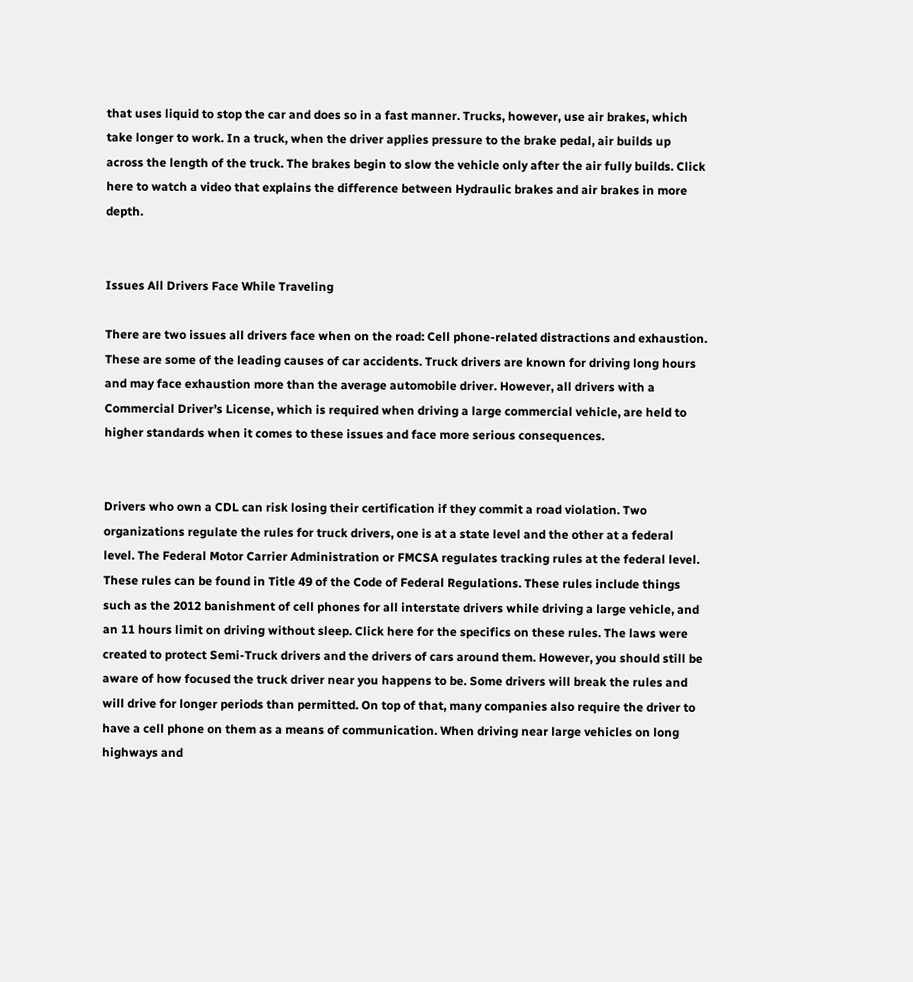that uses liquid to stop the car and does so in a fast manner. Trucks, however, use air brakes, which take longer to work. In a truck, when the driver applies pressure to the brake pedal, air builds up across the length of the truck. The brakes begin to slow the vehicle only after the air fully builds. Click here to watch a video that explains the difference between Hydraulic brakes and air brakes in more depth.


Issues All Drivers Face While Traveling

There are two issues all drivers face when on the road: Cell phone-related distractions and exhaustion. These are some of the leading causes of car accidents. Truck drivers are known for driving long hours and may face exhaustion more than the average automobile driver. However, all drivers with a Commercial Driver’s License, which is required when driving a large commercial vehicle, are held to higher standards when it comes to these issues and face more serious consequences.


Drivers who own a CDL can risk losing their certification if they commit a road violation. Two organizations regulate the rules for truck drivers, one is at a state level and the other at a federal level. The Federal Motor Carrier Administration or FMCSA regulates tracking rules at the federal level. These rules can be found in Title 49 of the Code of Federal Regulations. These rules include things such as the 2012 banishment of cell phones for all interstate drivers while driving a large vehicle, and an 11 hours limit on driving without sleep. Click here for the specifics on these rules. The laws were created to protect Semi-Truck drivers and the drivers of cars around them. However, you should still be aware of how focused the truck driver near you happens to be. Some drivers will break the rules and will drive for longer periods than permitted. On top of that, many companies also require the driver to have a cell phone on them as a means of communication. When driving near large vehicles on long highways and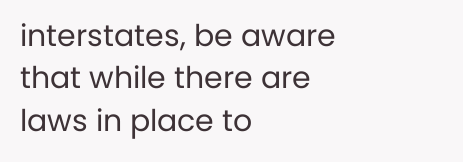interstates, be aware that while there are laws in place to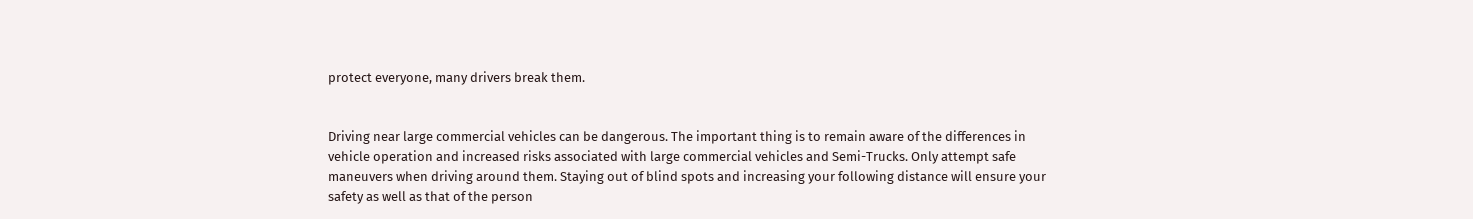protect everyone, many drivers break them.


Driving near large commercial vehicles can be dangerous. The important thing is to remain aware of the differences in vehicle operation and increased risks associated with large commercial vehicles and Semi-Trucks. Only attempt safe maneuvers when driving around them. Staying out of blind spots and increasing your following distance will ensure your safety as well as that of the person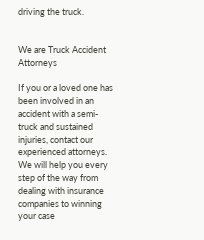driving the truck.


We are Truck Accident Attorneys

If you or a loved one has been involved in an accident with a semi-truck and sustained injuries, contact our experienced attorneys. We will help you every step of the way from dealing with insurance companies to winning your case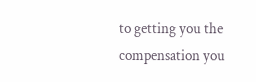to getting you the compensation you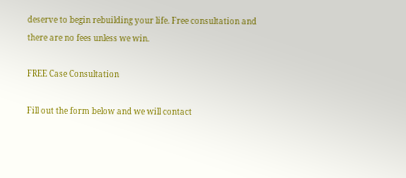deserve to begin rebuilding your life. Free consultation and there are no fees unless we win.

FREE Case Consultation

Fill out the form below and we will contact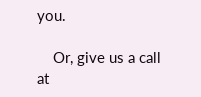you.

    Or, give us a call at